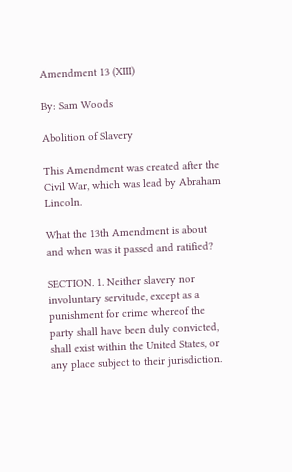Amendment 13 (XIII)

By: Sam Woods

Abolition of Slavery

This Amendment was created after the Civil War, which was lead by Abraham Lincoln.

What the 13th Amendment is about and when was it passed and ratified?

SECTION. 1. Neither slavery nor involuntary servitude, except as a punishment for crime whereof the party shall have been duly convicted, shall exist within the United States, or any place subject to their jurisdiction.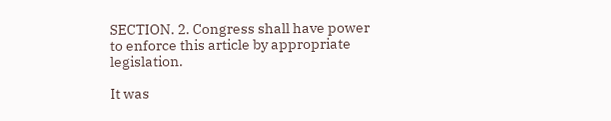SECTION. 2. Congress shall have power to enforce this article by appropriate legislation.

It was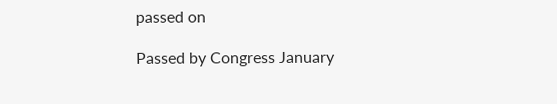passed on

Passed by Congress January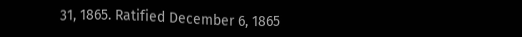31, 1865. Ratified December 6, 1865